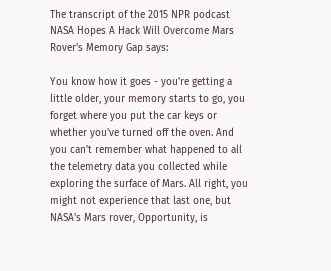The transcript of the 2015 NPR podcast NASA Hopes A Hack Will Overcome Mars Rover's Memory Gap says:

You know how it goes - you're getting a little older, your memory starts to go, you forget where you put the car keys or whether you've turned off the oven. And you can't remember what happened to all the telemetry data you collected while exploring the surface of Mars. All right, you might not experience that last one, but NASA's Mars rover, Opportunity, is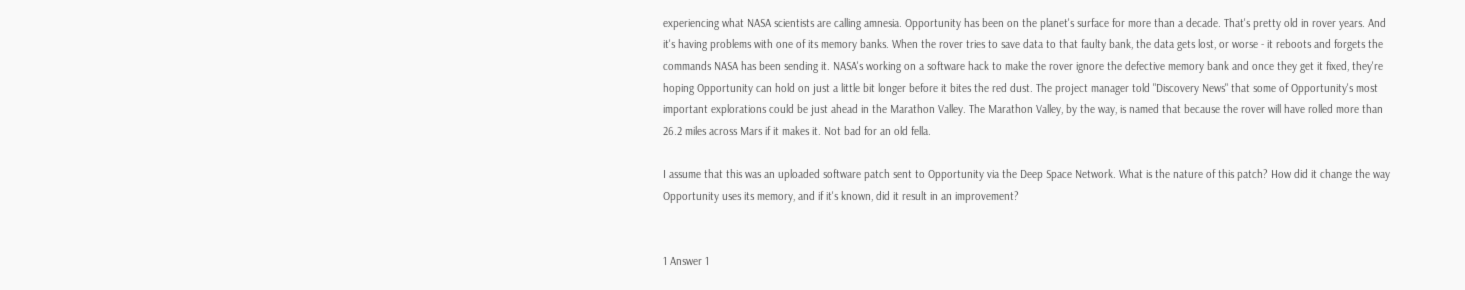experiencing what NASA scientists are calling amnesia. Opportunity has been on the planet's surface for more than a decade. That's pretty old in rover years. And it's having problems with one of its memory banks. When the rover tries to save data to that faulty bank, the data gets lost, or worse - it reboots and forgets the commands NASA has been sending it. NASA's working on a software hack to make the rover ignore the defective memory bank and once they get it fixed, they're hoping Opportunity can hold on just a little bit longer before it bites the red dust. The project manager told "Discovery News" that some of Opportunity's most important explorations could be just ahead in the Marathon Valley. The Marathon Valley, by the way, is named that because the rover will have rolled more than 26.2 miles across Mars if it makes it. Not bad for an old fella.

I assume that this was an uploaded software patch sent to Opportunity via the Deep Space Network. What is the nature of this patch? How did it change the way Opportunity uses its memory, and if it's known, did it result in an improvement?


1 Answer 1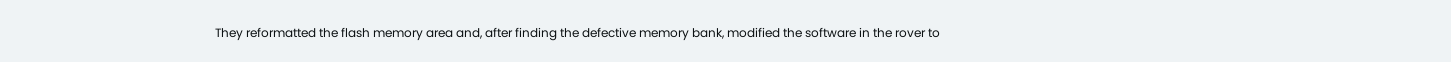They reformatted the flash memory area and, after finding the defective memory bank, modified the software in the rover to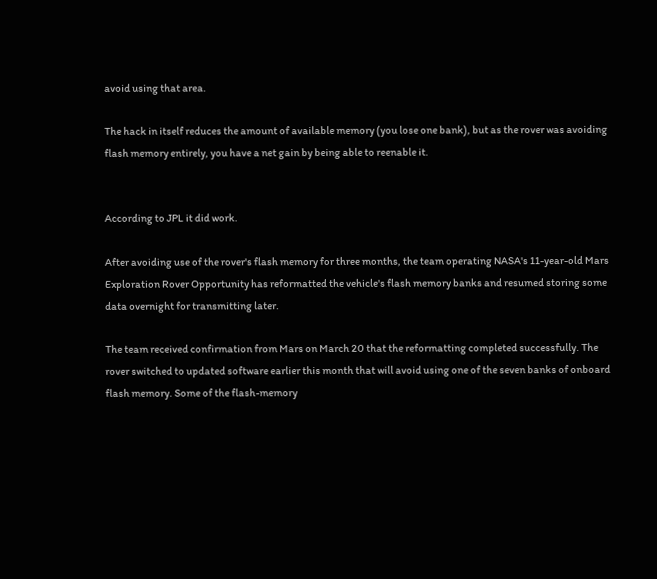avoid using that area.

The hack in itself reduces the amount of available memory (you lose one bank), but as the rover was avoiding flash memory entirely, you have a net gain by being able to reenable it.


According to JPL it did work.

After avoiding use of the rover's flash memory for three months, the team operating NASA's 11-year-old Mars Exploration Rover Opportunity has reformatted the vehicle's flash memory banks and resumed storing some data overnight for transmitting later.

The team received confirmation from Mars on March 20 that the reformatting completed successfully. The rover switched to updated software earlier this month that will avoid using one of the seven banks of onboard flash memory. Some of the flash-memory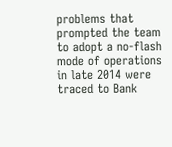problems that prompted the team to adopt a no-flash mode of operations in late 2014 were traced to Bank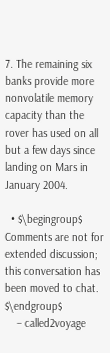7. The remaining six banks provide more nonvolatile memory capacity than the rover has used on all but a few days since landing on Mars in January 2004.

  • $\begingroup$ Comments are not for extended discussion; this conversation has been moved to chat. $\endgroup$
    – called2voyage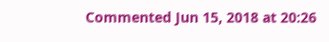Commented Jun 15, 2018 at 20:26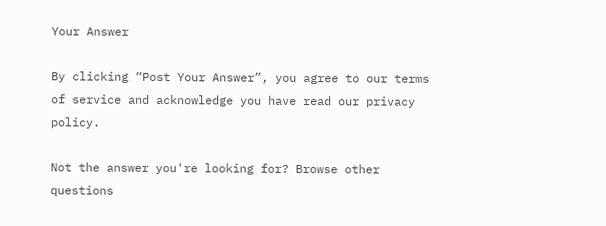Your Answer

By clicking “Post Your Answer”, you agree to our terms of service and acknowledge you have read our privacy policy.

Not the answer you're looking for? Browse other questions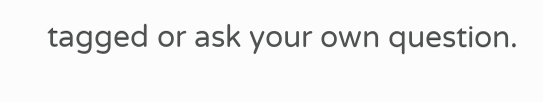tagged or ask your own question.